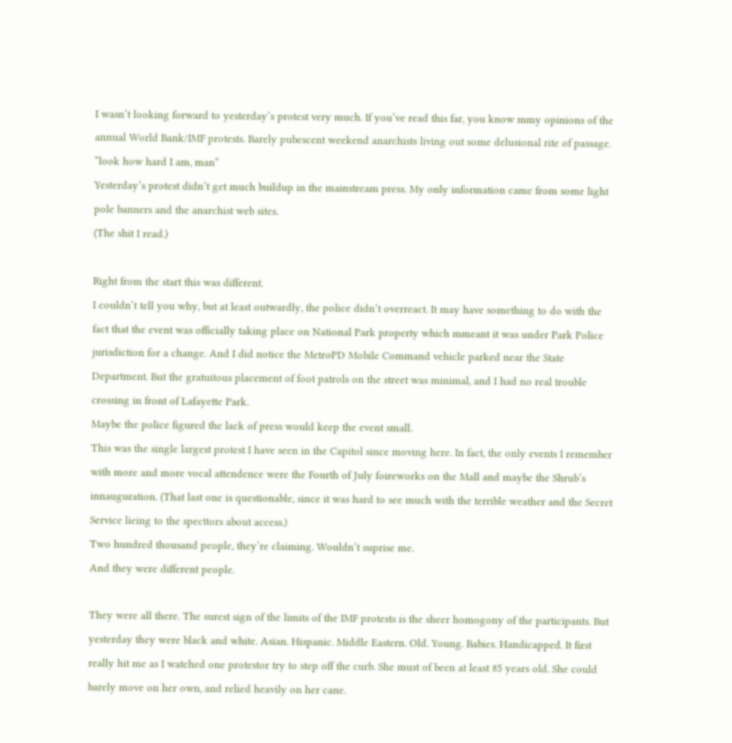I wasn’t looking forward to yesterday’s protest very much. If you’ve read this far, you know mmy opinions of the annual World Bank/IMF protests. Barely pubescent weekend anarchists living out some delusional rite of passage.
“look how hard I am, man”
Yesterday’s protest didn’t get much buildup in the mainstream press. My only information came from some light pole banners and the anarchist web sites.
(The shit I read.)

Right from the start this was different.
I couldn’t tell you why, but at least outwardly, the police didn’t overreact. It may have something to do with the fact that the event was officially taking place on National Park property which mmeant it was under Park Police jurisdiction for a change. And I did notice the MetroPD Mobile Command vehicle parked near the State Department. But the gratuitous placement of foot patrols on the street was minimal, and I had no real trouble crossing in front of Lafayette Park.
Maybe the police figured the lack of press would keep the event small.
This was the single largest protest I have seen in the Capitol since moving here. In fact, the only events I remember with more and more vocal attendence were the Fourth of July foireworks on the Mall and maybe the Shrub’s innauguration. (That last one is questionable, since it was hard to see much with the terrible weather and the Secret Service lieing to the specttors about access.)
Two hundred thousand people, they’re claiming. Wouldn’t suprise me.
And they were different people.

They were all there. The surest sign of the limits of the IMF protests is the sheer homogony of the participants. But yesterday they were black and white. Asian. Hispanic. Middle Eastern. Old. Young. Babies. Handicapped. It first really hit me as I watched one protestor try to step off the curb. She must of been at least 85 years old. She could barely move on her own, and relied heavily on her cane.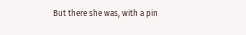But there she was, with a pin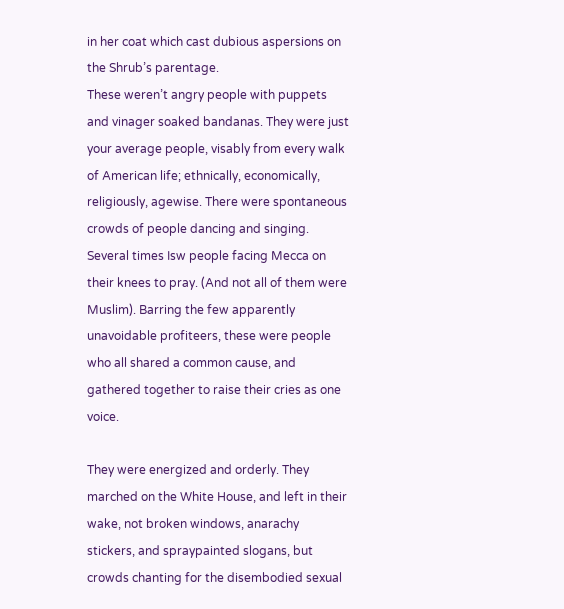in her coat which cast dubious aspersions on the Shrub’s parentage.
These weren’t angry people with puppets and vinager soaked bandanas. They were just your average people, visably from every walk of American life; ethnically, economically, religiously, agewise. There were spontaneous crowds of people dancing and singing. Several times Isw people facing Mecca on their knees to pray. (And not all of them were Muslim). Barring the few apparently unavoidable profiteers, these were people who all shared a common cause, and gathered together to raise their cries as one voice.

They were energized and orderly. They marched on the White House, and left in their wake, not broken windows, anarachy stickers, and spraypainted slogans, but crowds chanting for the disembodied sexual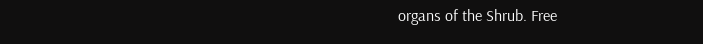organs of the Shrub. Free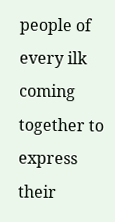people of every ilk coming together to express their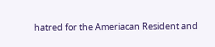hatred for the Ameriacan Resident and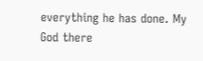everything he has done. My God there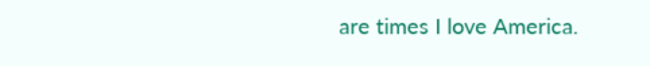are times I love America.